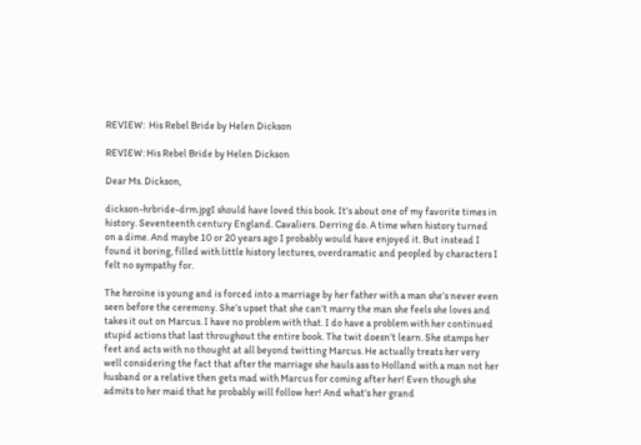REVIEW:  His Rebel Bride by Helen Dickson

REVIEW: His Rebel Bride by Helen Dickson

Dear Ms. Dickson,

dickson-hrbride-drm.jpgI should have loved this book. It’s about one of my favorite times in history. Seventeenth century England. Cavaliers. Derring do. A time when history turned on a dime. And maybe 10 or 20 years ago I probably would have enjoyed it. But instead I found it boring, filled with little history lectures, overdramatic and peopled by characters I felt no sympathy for.

The heroine is young and is forced into a marriage by her father with a man she’s never even seen before the ceremony. She’s upset that she can’t marry the man she feels she loves and takes it out on Marcus. I have no problem with that. I do have a problem with her continued stupid actions that last throughout the entire book. The twit doesn’t learn. She stamps her feet and acts with no thought at all beyond twitting Marcus. He actually treats her very well considering the fact that after the marriage she hauls ass to Holland with a man not her husband or a relative then gets mad with Marcus for coming after her! Even though she admits to her maid that he probably will follow her! And what’s her grand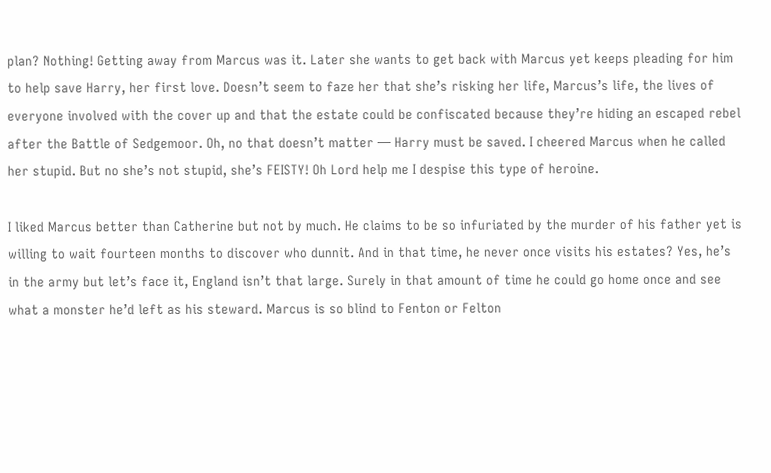plan? Nothing! Getting away from Marcus was it. Later she wants to get back with Marcus yet keeps pleading for him to help save Harry, her first love. Doesn’t seem to faze her that she’s risking her life, Marcus’s life, the lives of everyone involved with the cover up and that the estate could be confiscated because they’re hiding an escaped rebel after the Battle of Sedgemoor. Oh, no that doesn’t matter — Harry must be saved. I cheered Marcus when he called her stupid. But no she’s not stupid, she’s FEISTY! Oh Lord help me I despise this type of heroine.

I liked Marcus better than Catherine but not by much. He claims to be so infuriated by the murder of his father yet is willing to wait fourteen months to discover who dunnit. And in that time, he never once visits his estates? Yes, he’s in the army but let’s face it, England isn’t that large. Surely in that amount of time he could go home once and see what a monster he’d left as his steward. Marcus is so blind to Fenton or Felton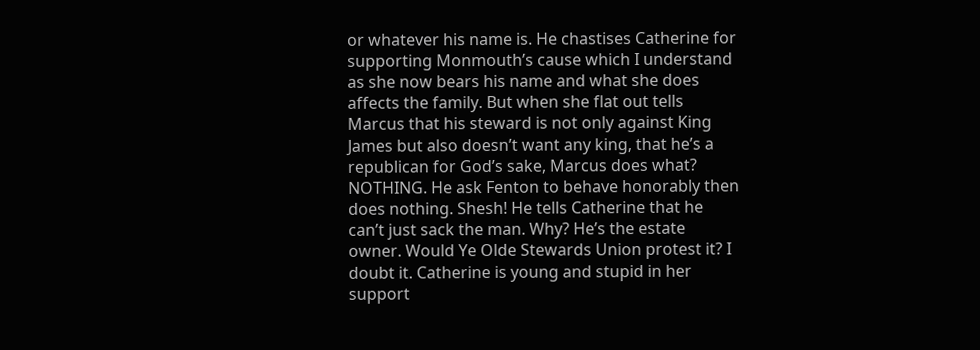or whatever his name is. He chastises Catherine for supporting Monmouth’s cause which I understand as she now bears his name and what she does affects the family. But when she flat out tells Marcus that his steward is not only against King James but also doesn’t want any king, that he’s a republican for God’s sake, Marcus does what? NOTHING. He ask Fenton to behave honorably then does nothing. Shesh! He tells Catherine that he can’t just sack the man. Why? He’s the estate owner. Would Ye Olde Stewards Union protest it? I doubt it. Catherine is young and stupid in her support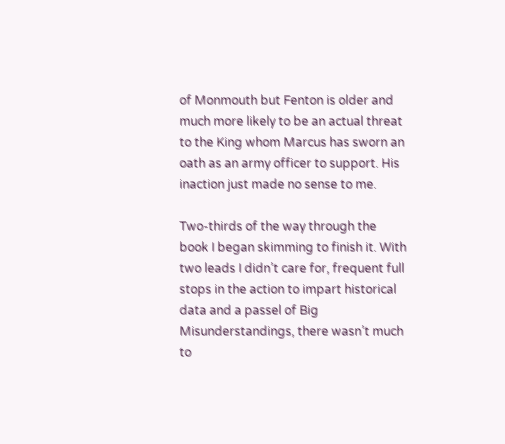of Monmouth but Fenton is older and much more likely to be an actual threat to the King whom Marcus has sworn an oath as an army officer to support. His inaction just made no sense to me.

Two-thirds of the way through the book I began skimming to finish it. With two leads I didn’t care for, frequent full stops in the action to impart historical data and a passel of Big Misunderstandings, there wasn’t much to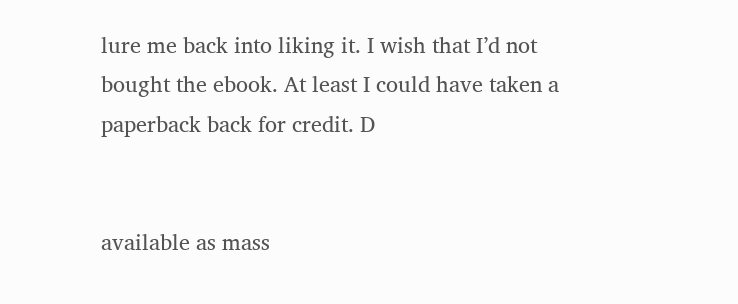lure me back into liking it. I wish that I’d not bought the ebook. At least I could have taken a paperback back for credit. D


available as mass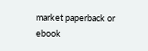market paperback or ebook